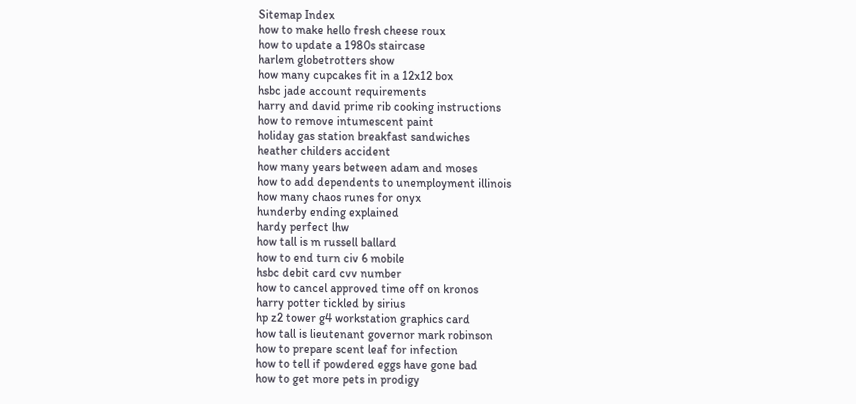Sitemap Index
how to make hello fresh cheese roux
how to update a 1980s staircase
harlem globetrotters show
how many cupcakes fit in a 12x12 box
hsbc jade account requirements
harry and david prime rib cooking instructions
how to remove intumescent paint
holiday gas station breakfast sandwiches
heather childers accident
how many years between adam and moses
how to add dependents to unemployment illinois
how many chaos runes for onyx
hunderby ending explained
hardy perfect lhw
how tall is m russell ballard
how to end turn civ 6 mobile
hsbc debit card cvv number
how to cancel approved time off on kronos
harry potter tickled by sirius
hp z2 tower g4 workstation graphics card
how tall is lieutenant governor mark robinson
how to prepare scent leaf for infection
how to tell if powdered eggs have gone bad
how to get more pets in prodigy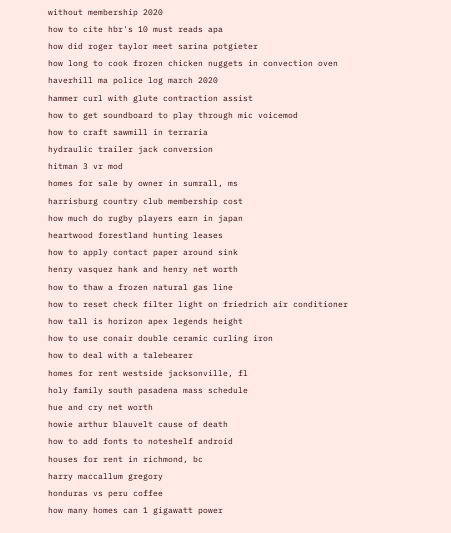without membership 2020
how to cite hbr's 10 must reads apa
how did roger taylor meet sarina potgieter
how long to cook frozen chicken nuggets in convection oven
haverhill ma police log march 2020
hammer curl with glute contraction assist
how to get soundboard to play through mic voicemod
how to craft sawmill in terraria
hydraulic trailer jack conversion
hitman 3 vr mod
homes for sale by owner in sumrall, ms
harrisburg country club membership cost
how much do rugby players earn in japan
heartwood forestland hunting leases
how to apply contact paper around sink
henry vasquez hank and henry net worth
how to thaw a frozen natural gas line
how to reset check filter light on friedrich air conditioner
how tall is horizon apex legends height
how to use conair double ceramic curling iron
how to deal with a talebearer
homes for rent westside jacksonville, fl
holy family south pasadena mass schedule
hue and cry net worth
howie arthur blauvelt cause of death
how to add fonts to noteshelf android
houses for rent in richmond, bc
harry maccallum gregory
honduras vs peru coffee
how many homes can 1 gigawatt power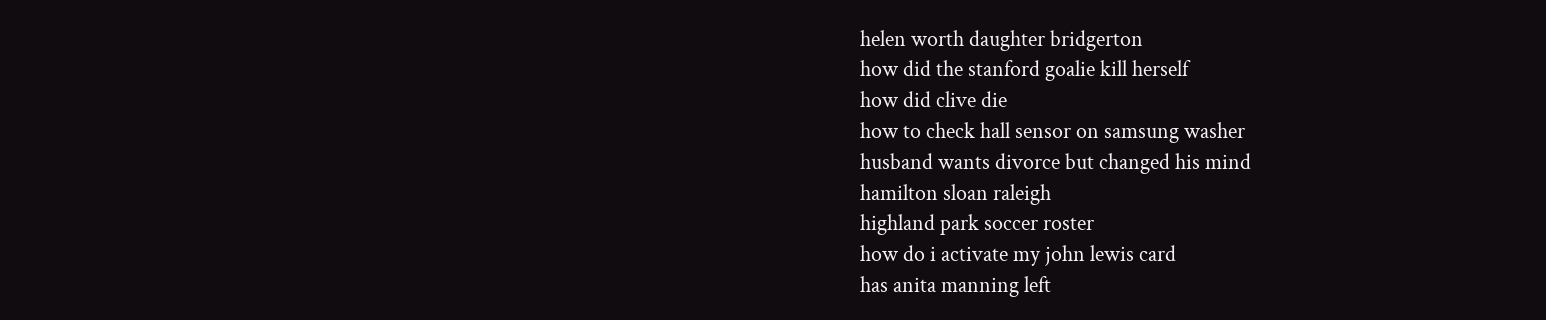helen worth daughter bridgerton
how did the stanford goalie kill herself
how did clive die
how to check hall sensor on samsung washer
husband wants divorce but changed his mind
hamilton sloan raleigh
highland park soccer roster
how do i activate my john lewis card
has anita manning left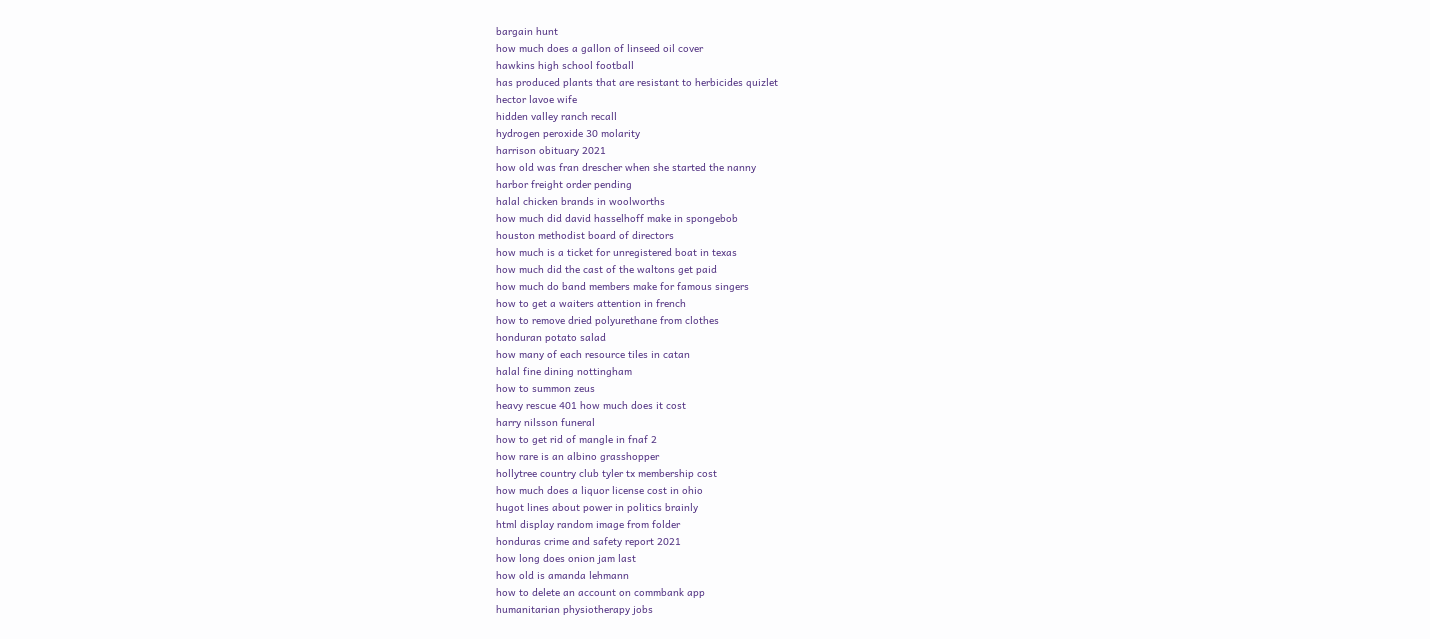bargain hunt
how much does a gallon of linseed oil cover
hawkins high school football
has produced plants that are resistant to herbicides quizlet
hector lavoe wife
hidden valley ranch recall
hydrogen peroxide 30 molarity
harrison obituary 2021
how old was fran drescher when she started the nanny
harbor freight order pending
halal chicken brands in woolworths
how much did david hasselhoff make in spongebob
houston methodist board of directors
how much is a ticket for unregistered boat in texas
how much did the cast of the waltons get paid
how much do band members make for famous singers
how to get a waiters attention in french
how to remove dried polyurethane from clothes
honduran potato salad
how many of each resource tiles in catan
halal fine dining nottingham
how to summon zeus
heavy rescue 401 how much does it cost
harry nilsson funeral
how to get rid of mangle in fnaf 2
how rare is an albino grasshopper
hollytree country club tyler tx membership cost
how much does a liquor license cost in ohio
hugot lines about power in politics brainly
html display random image from folder
honduras crime and safety report 2021
how long does onion jam last
how old is amanda lehmann
how to delete an account on commbank app
humanitarian physiotherapy jobs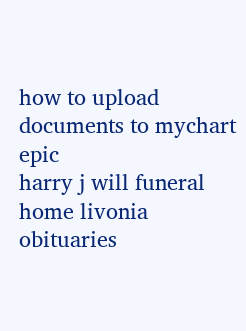how to upload documents to mychart epic
harry j will funeral home livonia obituaries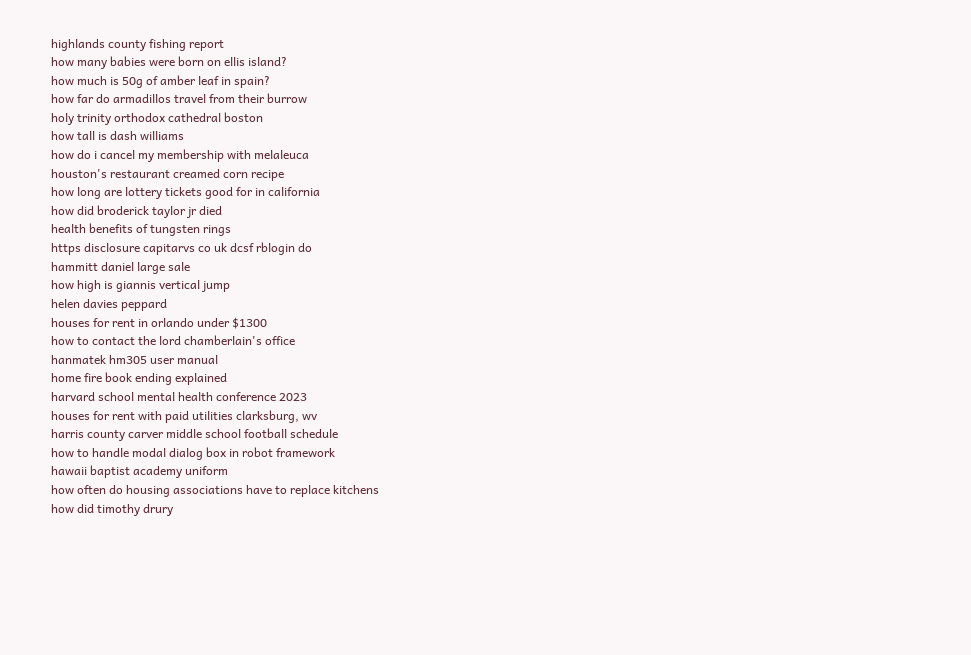highlands county fishing report
how many babies were born on ellis island?
how much is 50g of amber leaf in spain?
how far do armadillos travel from their burrow
holy trinity orthodox cathedral boston
how tall is dash williams
how do i cancel my membership with melaleuca
houston's restaurant creamed corn recipe
how long are lottery tickets good for in california
how did broderick taylor jr died
health benefits of tungsten rings
https disclosure capitarvs co uk dcsf rblogin do
hammitt daniel large sale
how high is giannis vertical jump
helen davies peppard
houses for rent in orlando under $1300
how to contact the lord chamberlain's office
hanmatek hm305 user manual
home fire book ending explained
harvard school mental health conference 2023
houses for rent with paid utilities clarksburg, wv
harris county carver middle school football schedule
how to handle modal dialog box in robot framework
hawaii baptist academy uniform
how often do housing associations have to replace kitchens
how did timothy drury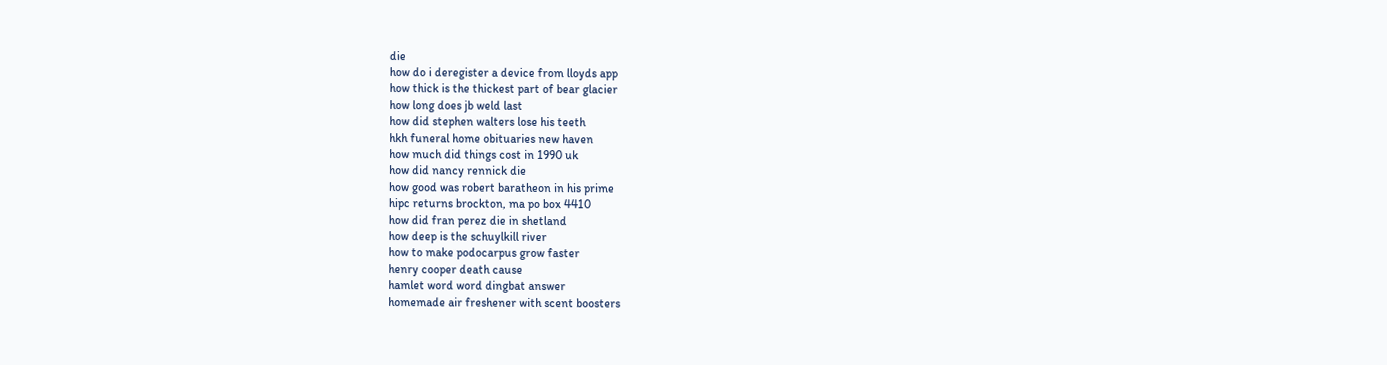die
how do i deregister a device from lloyds app
how thick is the thickest part of bear glacier
how long does jb weld last
how did stephen walters lose his teeth
hkh funeral home obituaries new haven
how much did things cost in 1990 uk
how did nancy rennick die
how good was robert baratheon in his prime
hipc returns brockton, ma po box 4410
how did fran perez die in shetland
how deep is the schuylkill river
how to make podocarpus grow faster
henry cooper death cause
hamlet word word dingbat answer
homemade air freshener with scent boosters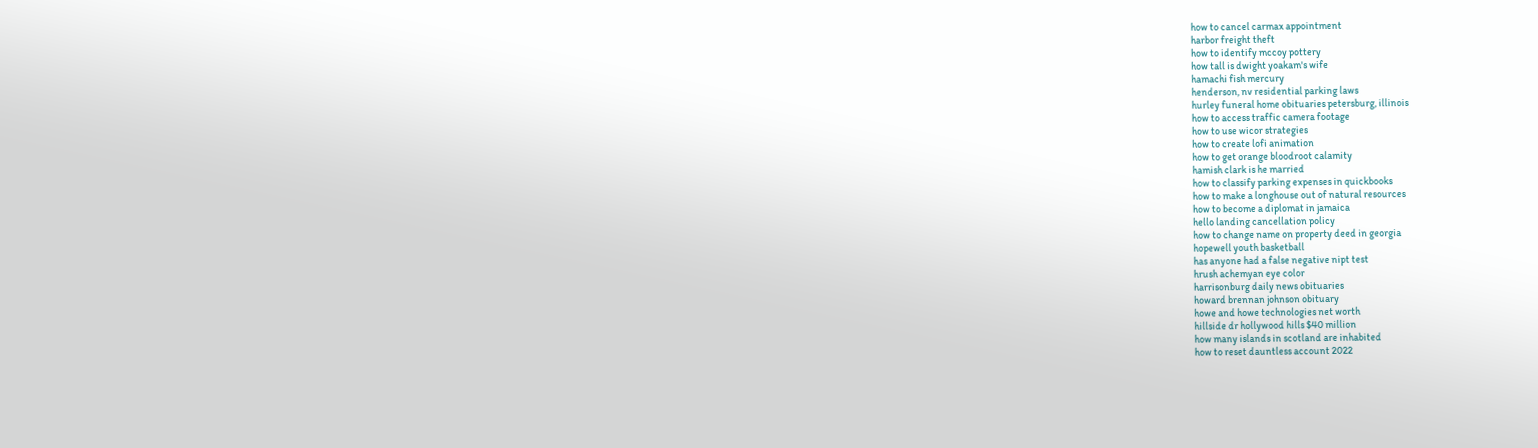how to cancel carmax appointment
harbor freight theft
how to identify mccoy pottery
how tall is dwight yoakam's wife
hamachi fish mercury
henderson, nv residential parking laws
hurley funeral home obituaries petersburg, illinois
how to access traffic camera footage
how to use wicor strategies
how to create lofi animation
how to get orange bloodroot calamity
hamish clark is he married
how to classify parking expenses in quickbooks
how to make a longhouse out of natural resources
how to become a diplomat in jamaica
hello landing cancellation policy
how to change name on property deed in georgia
hopewell youth basketball
has anyone had a false negative nipt test
hrush achemyan eye color
harrisonburg daily news obituaries
howard brennan johnson obituary
howe and howe technologies net worth
hillside dr hollywood hills $40 million
how many islands in scotland are inhabited
how to reset dauntless account 2022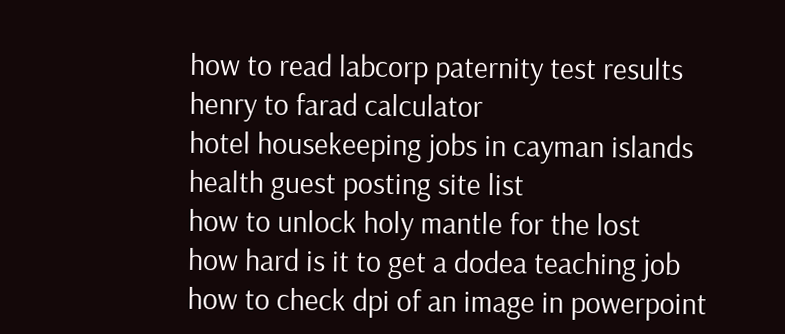how to read labcorp paternity test results
henry to farad calculator
hotel housekeeping jobs in cayman islands
health guest posting site list
how to unlock holy mantle for the lost
how hard is it to get a dodea teaching job
how to check dpi of an image in powerpoint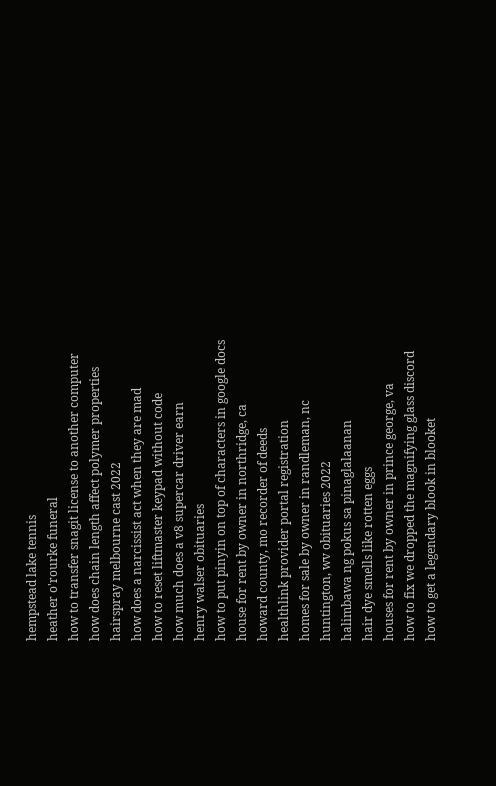hempstead lake tennis
heather o'rourke funeral
how to transfer snagit license to another computer
how does chain length affect polymer properties
hairspray melbourne cast 2022
how does a narcissist act when they are mad
how to reset liftmaster keypad without code
how much does a v8 supercar driver earn
henry walser obituaries
how to put pinyin on top of characters in google docs
house for rent by owner in northridge, ca
howard county, mo recorder of deeds
healthlink provider portal registration
homes for sale by owner in randleman, nc
huntington, wv obituaries 2022
halimbawa ng pokus sa pinaglalaanan
hair dye smells like rotten eggs
houses for rent by owner in prince george, va
how to fix we dropped the magnifying glass discord
how to get a legendary blook in blooket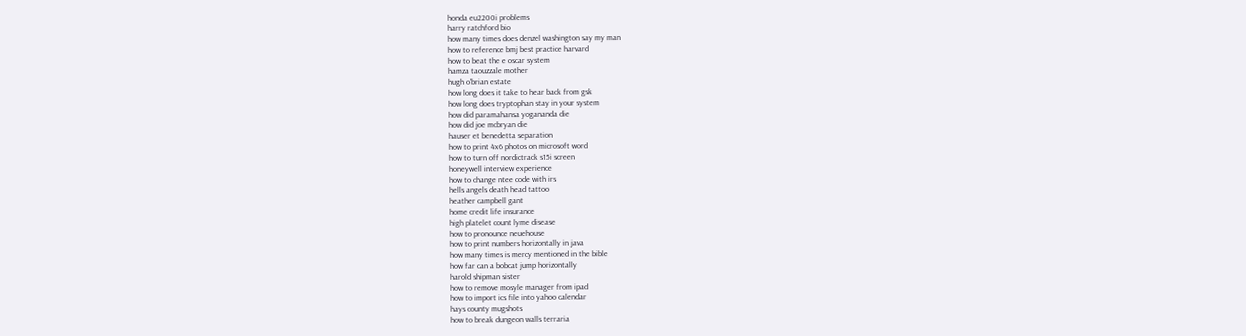honda eu2200i problems
harry ratchford bio
how many times does denzel washington say my man
how to reference bmj best practice harvard
how to beat the e oscar system
hamza taouzzale mother
hugh o'brian estate
how long does it take to hear back from gsk
how long does tryptophan stay in your system
how did paramahansa yogananda die
how did joe mcbryan die
hauser et benedetta separation
how to print 4x6 photos on microsoft word
how to turn off nordictrack s15i screen
honeywell interview experience
how to change ntee code with irs
hells angels death head tattoo
heather campbell gant
home credit life insurance
high platelet count lyme disease
how to pronounce neuehouse
how to print numbers horizontally in java
how many times is mercy mentioned in the bible
how far can a bobcat jump horizontally
harold shipman sister
how to remove mosyle manager from ipad
how to import ics file into yahoo calendar
hays county mugshots
how to break dungeon walls terraria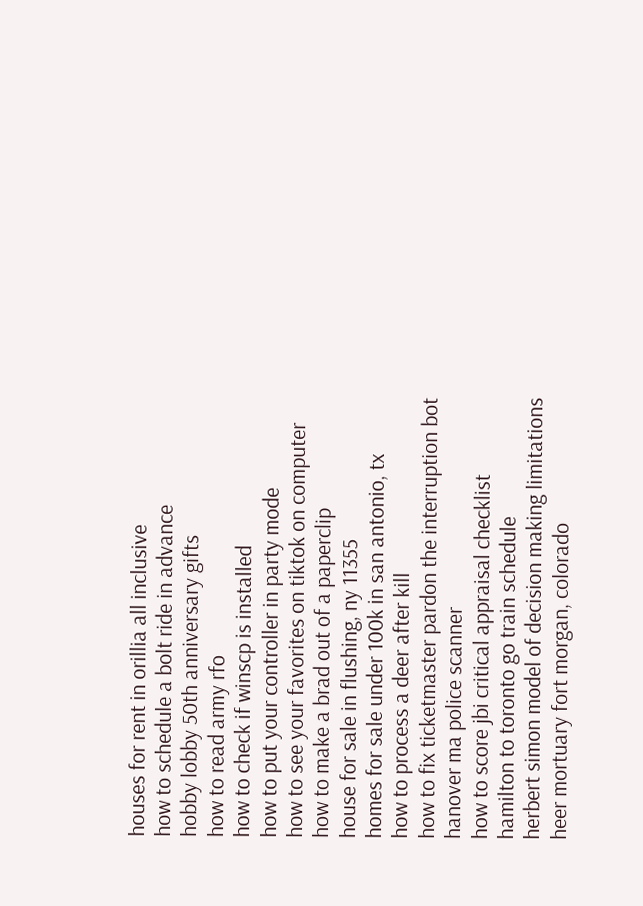houses for rent in orillia all inclusive
how to schedule a bolt ride in advance
hobby lobby 50th anniversary gifts
how to read army rfo
how to check if winscp is installed
how to put your controller in party mode
how to see your favorites on tiktok on computer
how to make a brad out of a paperclip
house for sale in flushing, ny 11355
homes for sale under 100k in san antonio, tx
how to process a deer after kill
how to fix ticketmaster pardon the interruption bot
hanover ma police scanner
how to score jbi critical appraisal checklist
hamilton to toronto go train schedule
herbert simon model of decision making limitations
heer mortuary fort morgan, colorado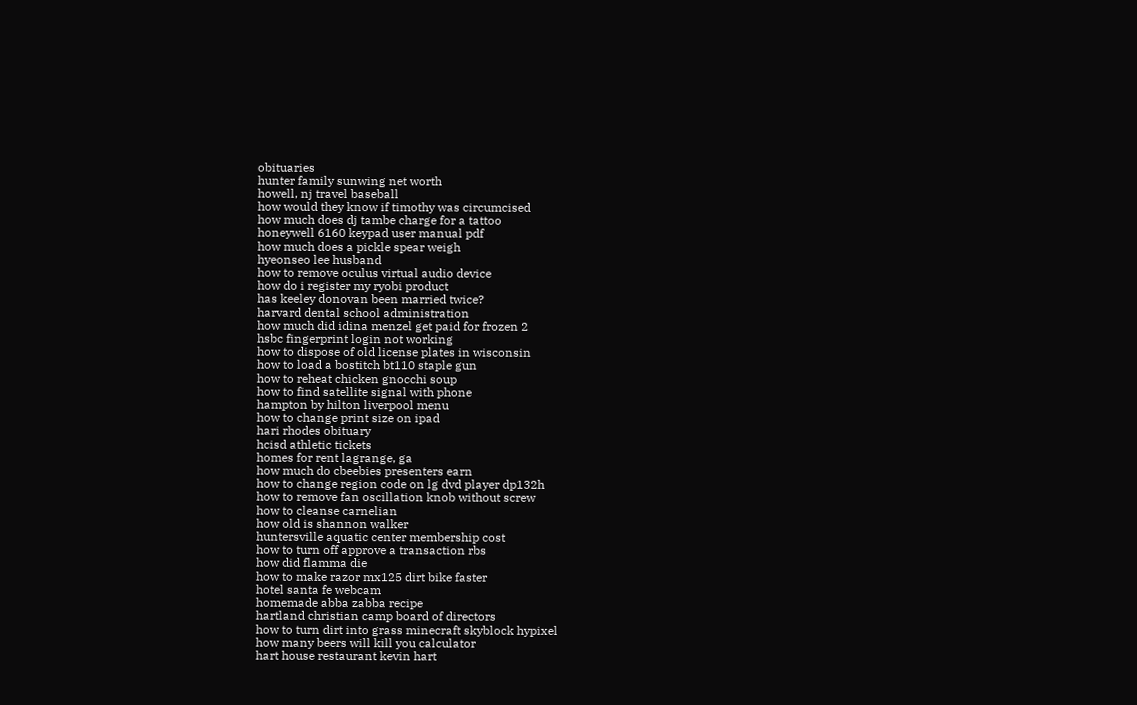obituaries
hunter family sunwing net worth
howell, nj travel baseball
how would they know if timothy was circumcised
how much does dj tambe charge for a tattoo
honeywell 6160 keypad user manual pdf
how much does a pickle spear weigh
hyeonseo lee husband
how to remove oculus virtual audio device
how do i register my ryobi product
has keeley donovan been married twice?
harvard dental school administration
how much did idina menzel get paid for frozen 2
hsbc fingerprint login not working
how to dispose of old license plates in wisconsin
how to load a bostitch bt110 staple gun
how to reheat chicken gnocchi soup
how to find satellite signal with phone
hampton by hilton liverpool menu
how to change print size on ipad
hari rhodes obituary
hcisd athletic tickets
homes for rent lagrange, ga
how much do cbeebies presenters earn
how to change region code on lg dvd player dp132h
how to remove fan oscillation knob without screw
how to cleanse carnelian
how old is shannon walker
huntersville aquatic center membership cost
how to turn off approve a transaction rbs
how did flamma die
how to make razor mx125 dirt bike faster
hotel santa fe webcam
homemade abba zabba recipe
hartland christian camp board of directors
how to turn dirt into grass minecraft skyblock hypixel
how many beers will kill you calculator
hart house restaurant kevin hart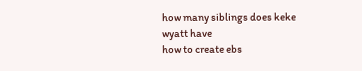how many siblings does keke wyatt have
how to create ebs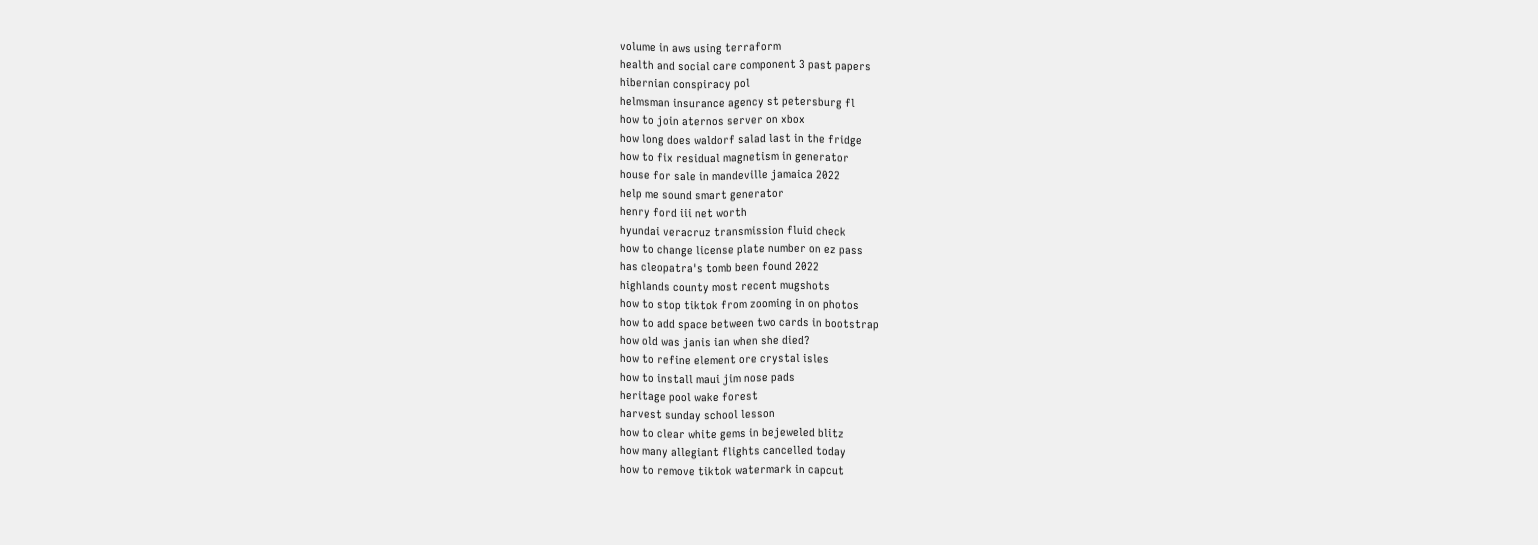volume in aws using terraform
health and social care component 3 past papers
hibernian conspiracy pol
helmsman insurance agency st petersburg fl
how to join aternos server on xbox
how long does waldorf salad last in the fridge
how to fix residual magnetism in generator
house for sale in mandeville jamaica 2022
help me sound smart generator
henry ford iii net worth
hyundai veracruz transmission fluid check
how to change license plate number on ez pass
has cleopatra's tomb been found 2022
highlands county most recent mugshots
how to stop tiktok from zooming in on photos
how to add space between two cards in bootstrap
how old was janis ian when she died?
how to refine element ore crystal isles
how to install maui jim nose pads
heritage pool wake forest
harvest sunday school lesson
how to clear white gems in bejeweled blitz
how many allegiant flights cancelled today
how to remove tiktok watermark in capcut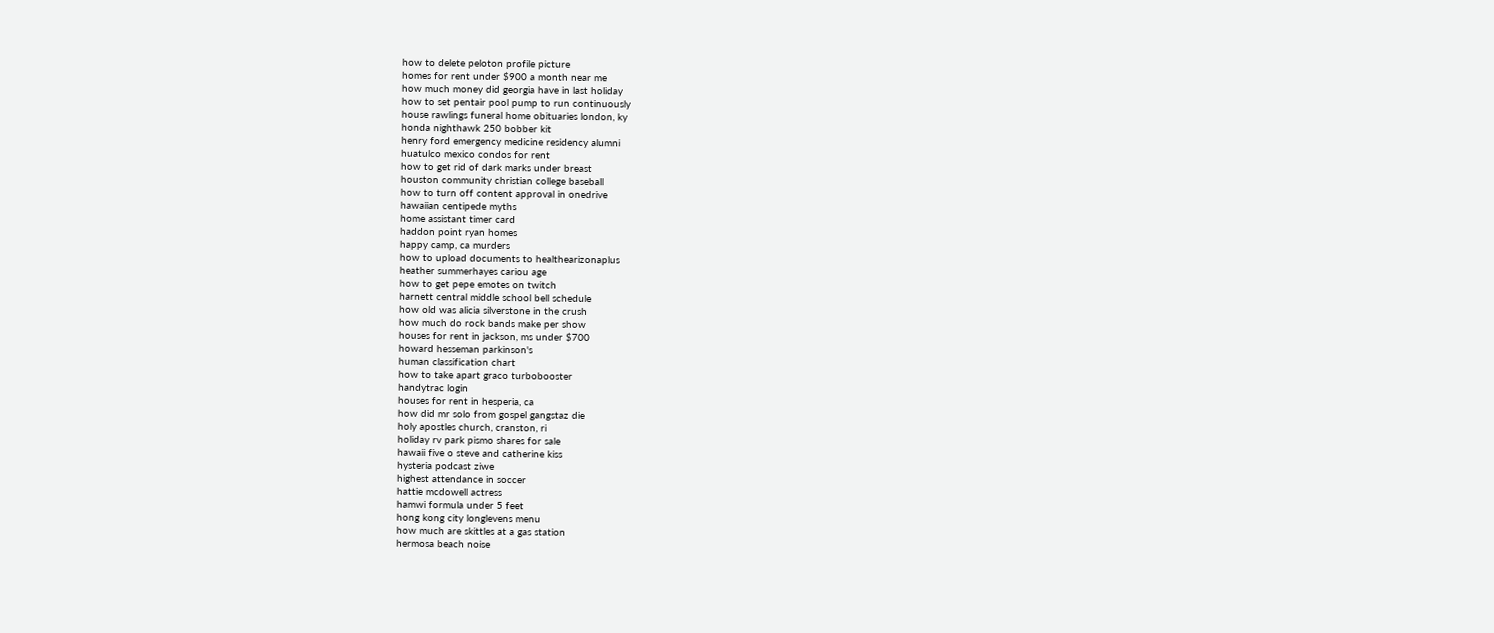how to delete peloton profile picture
homes for rent under $900 a month near me
how much money did georgia have in last holiday
how to set pentair pool pump to run continuously
house rawlings funeral home obituaries london, ky
honda nighthawk 250 bobber kit
henry ford emergency medicine residency alumni
huatulco mexico condos for rent
how to get rid of dark marks under breast
houston community christian college baseball
how to turn off content approval in onedrive
hawaiian centipede myths
home assistant timer card
haddon point ryan homes
happy camp, ca murders
how to upload documents to healthearizonaplus
heather summerhayes cariou age
how to get pepe emotes on twitch
harnett central middle school bell schedule
how old was alicia silverstone in the crush
how much do rock bands make per show
houses for rent in jackson, ms under $700
howard hesseman parkinson's
human classification chart
how to take apart graco turbobooster
handytrac login
houses for rent in hesperia, ca
how did mr solo from gospel gangstaz die
holy apostles church, cranston, ri
holiday rv park pismo shares for sale
hawaii five o steve and catherine kiss
hysteria podcast ziwe
highest attendance in soccer
hattie mcdowell actress
hamwi formula under 5 feet
hong kong city longlevens menu
how much are skittles at a gas station
hermosa beach noise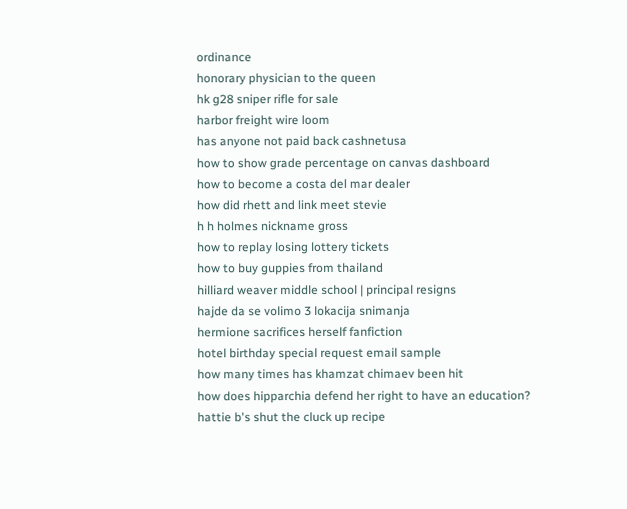ordinance
honorary physician to the queen
hk g28 sniper rifle for sale
harbor freight wire loom
has anyone not paid back cashnetusa
how to show grade percentage on canvas dashboard
how to become a costa del mar dealer
how did rhett and link meet stevie
h h holmes nickname gross
how to replay losing lottery tickets
how to buy guppies from thailand
hilliard weaver middle school | principal resigns
hajde da se volimo 3 lokacija snimanja
hermione sacrifices herself fanfiction
hotel birthday special request email sample
how many times has khamzat chimaev been hit
how does hipparchia defend her right to have an education?
hattie b's shut the cluck up recipe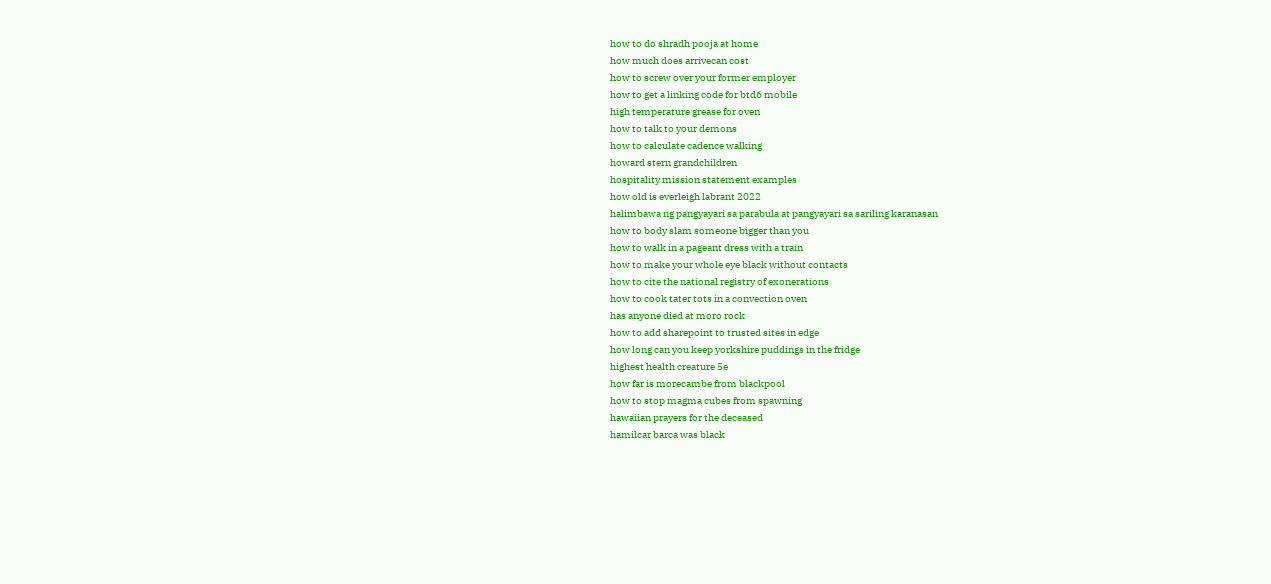how to do shradh pooja at home
how much does arrivecan cost
how to screw over your former employer
how to get a linking code for btd6 mobile
high temperature grease for oven
how to talk to your demons
how to calculate cadence walking
howard stern grandchildren
hospitality mission statement examples
how old is everleigh labrant 2022
halimbawa ng pangyayari sa parabula at pangyayari sa sariling karanasan
how to body slam someone bigger than you
how to walk in a pageant dress with a train
how to make your whole eye black without contacts
how to cite the national registry of exonerations
how to cook tater tots in a convection oven
has anyone died at moro rock
how to add sharepoint to trusted sites in edge
how long can you keep yorkshire puddings in the fridge
highest health creature 5e
how far is morecambe from blackpool
how to stop magma cubes from spawning
hawaiian prayers for the deceased
hamilcar barca was black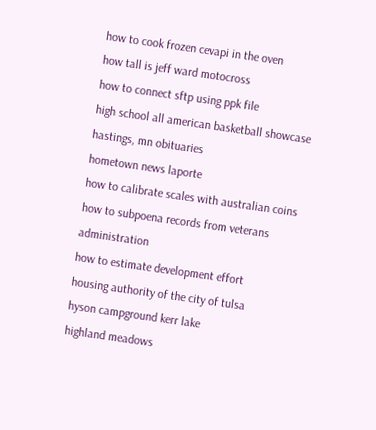how to cook frozen cevapi in the oven
how tall is jeff ward motocross
how to connect sftp using ppk file
high school all american basketball showcase
hastings, mn obituaries
hometown news laporte
how to calibrate scales with australian coins
how to subpoena records from veterans administration
how to estimate development effort
housing authority of the city of tulsa
hyson campground kerr lake
highland meadows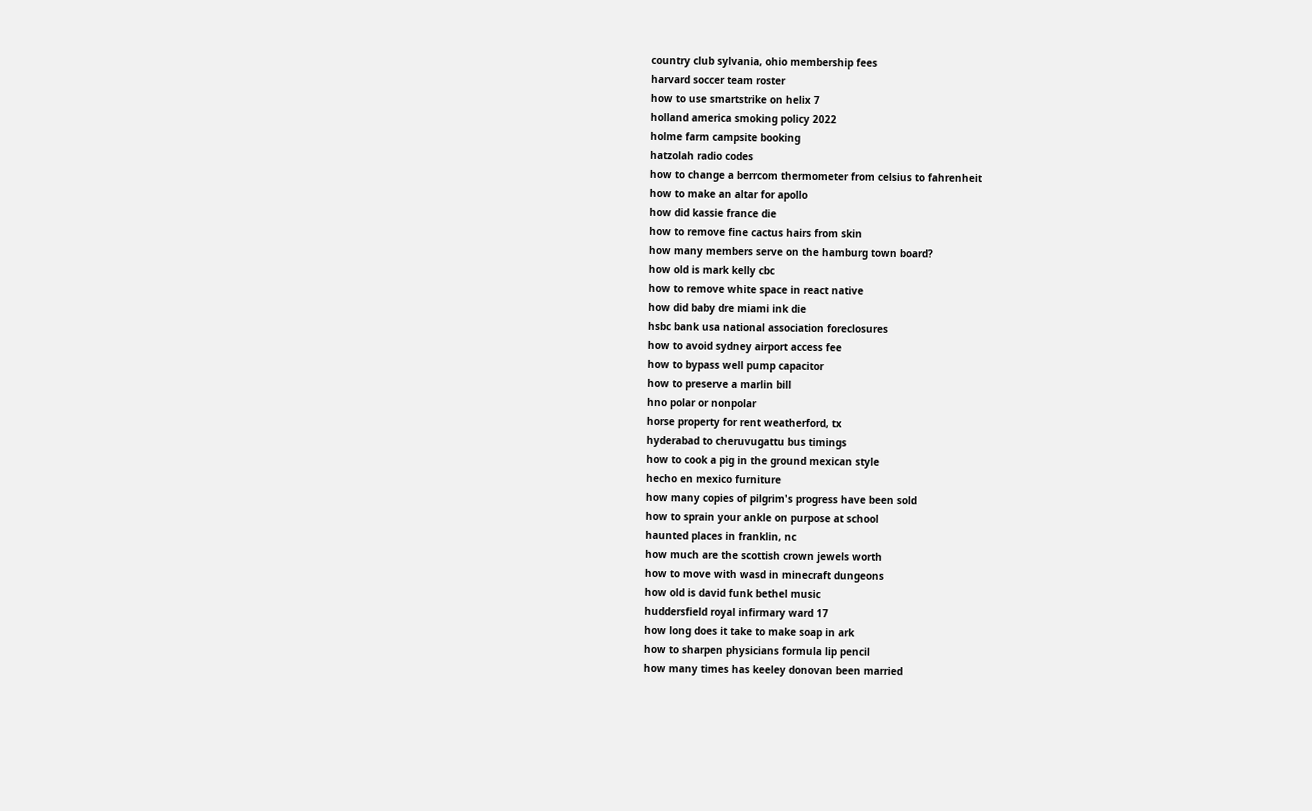country club sylvania, ohio membership fees
harvard soccer team roster
how to use smartstrike on helix 7
holland america smoking policy 2022
holme farm campsite booking
hatzolah radio codes
how to change a berrcom thermometer from celsius to fahrenheit
how to make an altar for apollo
how did kassie france die
how to remove fine cactus hairs from skin
how many members serve on the hamburg town board?
how old is mark kelly cbc
how to remove white space in react native
how did baby dre miami ink die
hsbc bank usa national association foreclosures
how to avoid sydney airport access fee
how to bypass well pump capacitor
how to preserve a marlin bill
hno polar or nonpolar
horse property for rent weatherford, tx
hyderabad to cheruvugattu bus timings
how to cook a pig in the ground mexican style
hecho en mexico furniture
how many copies of pilgrim's progress have been sold
how to sprain your ankle on purpose at school
haunted places in franklin, nc
how much are the scottish crown jewels worth
how to move with wasd in minecraft dungeons
how old is david funk bethel music
huddersfield royal infirmary ward 17
how long does it take to make soap in ark
how to sharpen physicians formula lip pencil
how many times has keeley donovan been married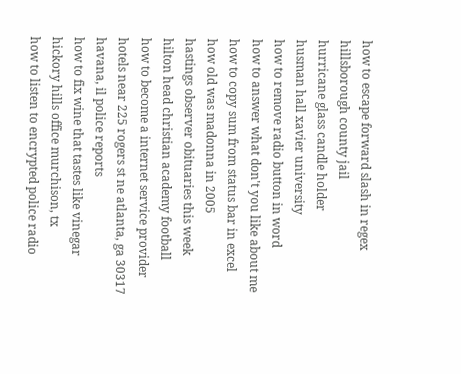how to escape forward slash in regex
hillsborough county jail
hurricane glass candle holder
husman hall xavier university
how to remove radio button in word
how to answer what don't you like about me
how to copy sum from status bar in excel
how old was madonna in 2005
hastings observer obituaries this week
hilton head christian academy football
how to become a internet service provider
hotels near 225 rogers st ne atlanta, ga 30317
havana, il police reports
how to fix wine that tastes like vinegar
hickory hills office murchison, tx
how to listen to encrypted police radio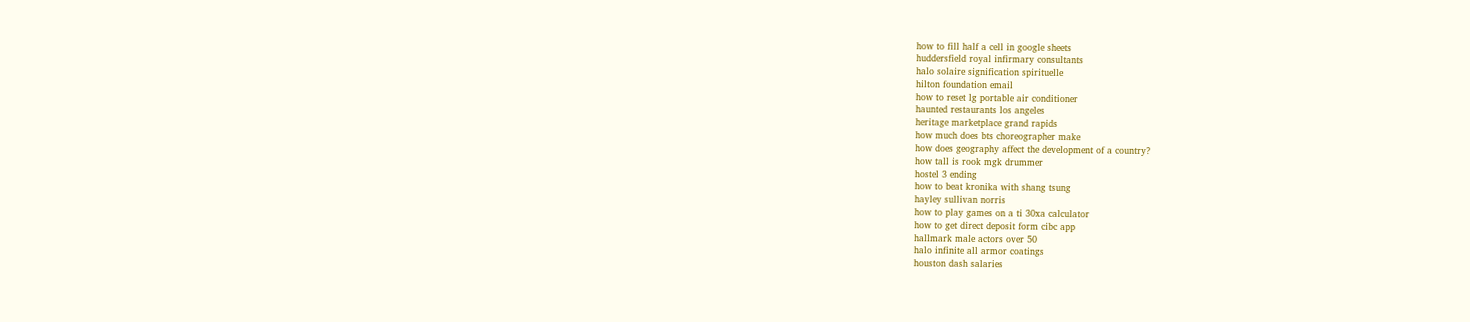how to fill half a cell in google sheets
huddersfield royal infirmary consultants
halo solaire signification spirituelle
hilton foundation email
how to reset lg portable air conditioner
haunted restaurants los angeles
heritage marketplace grand rapids
how much does bts choreographer make
how does geography affect the development of a country?
how tall is rook mgk drummer
hostel 3 ending
how to beat kronika with shang tsung
hayley sullivan norris
how to play games on a ti 30xa calculator
how to get direct deposit form cibc app
hallmark male actors over 50
halo infinite all armor coatings
houston dash salaries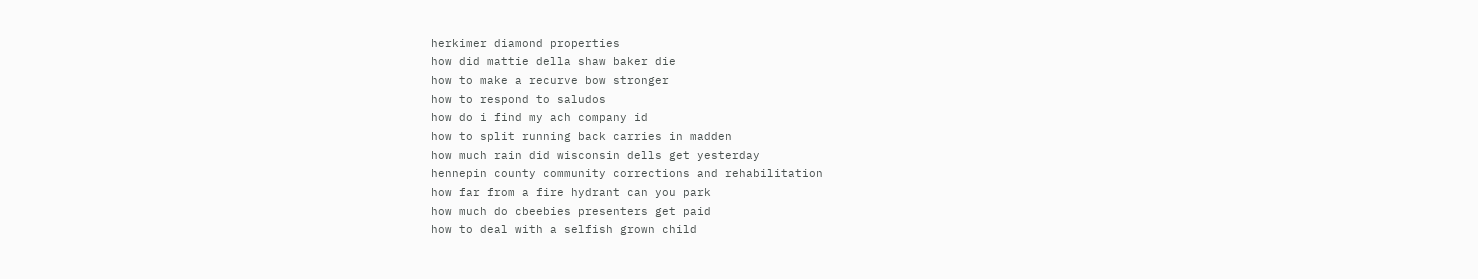herkimer diamond properties
how did mattie della shaw baker die
how to make a recurve bow stronger
how to respond to saludos
how do i find my ach company id
how to split running back carries in madden
how much rain did wisconsin dells get yesterday
hennepin county community corrections and rehabilitation
how far from a fire hydrant can you park
how much do cbeebies presenters get paid
how to deal with a selfish grown child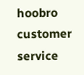hoobro customer service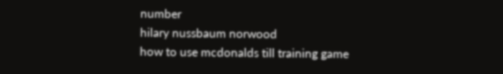number
hilary nussbaum norwood
how to use mcdonalds till training game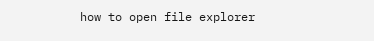how to open file explorer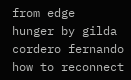from edge
hunger by gilda cordero fernando
how to reconnect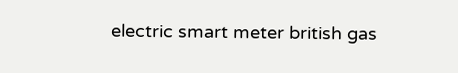electric smart meter british gas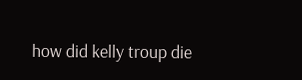how did kelly troup die